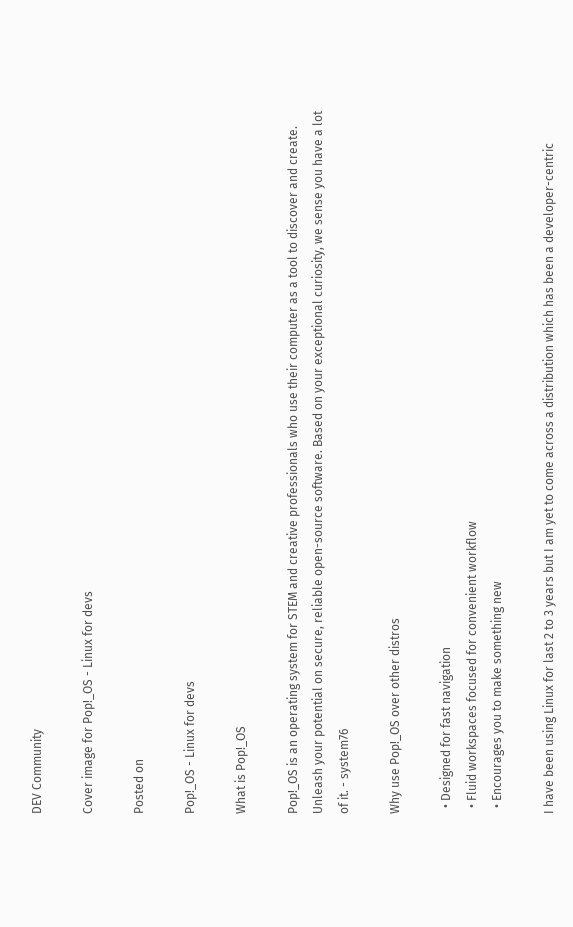DEV Community

Cover image for Pop!_OS - Linux for devs

Posted on

Pop!_OS - Linux for devs

What is Pop!_OS

Pop!_OS is an operating system for STEM and creative professionals who use their computer as a tool to discover and create. Unleash your potential on secure, reliable open-source software. Based on your exceptional curiosity, we sense you have a lot of it. - system76

Why use Pop!_OS over other distros

  • Designed for fast navigation
  • Fluid workspaces focused for convenient workflow
  • Encourages you to make something new

I have been using Linux for last 2 to 3 years but I am yet to come across a distribution which has been a developer-centric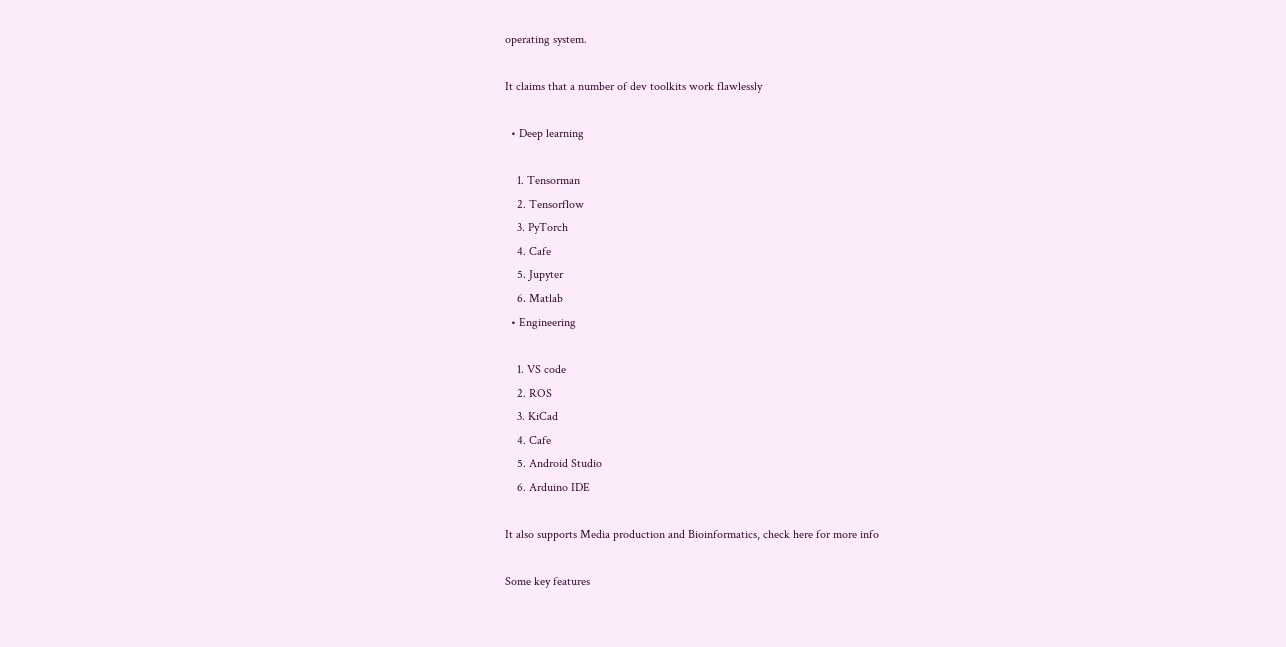operating system.

It claims that a number of dev toolkits work flawlessly

  • Deep learning

    1. Tensorman
    2. Tensorflow
    3. PyTorch
    4. Cafe
    5. Jupyter
    6. Matlab
  • Engineering

    1. VS code
    2. ROS
    3. KiCad
    4. Cafe
    5. Android Studio
    6. Arduino IDE

It also supports Media production and Bioinformatics, check here for more info

Some key features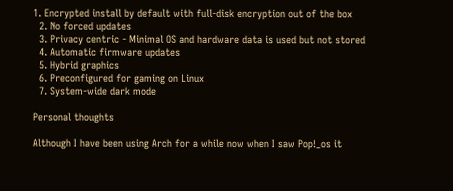1. Encrypted install by default with full-disk encryption out of the box
  2. No forced updates
  3. Privacy centric - Minimal OS and hardware data is used but not stored
  4. Automatic firmware updates
  5. Hybrid graphics
  6. Preconfigured for gaming on Linux
  7. System-wide dark mode

Personal thoughts

Although I have been using Arch for a while now when I saw Pop!_os it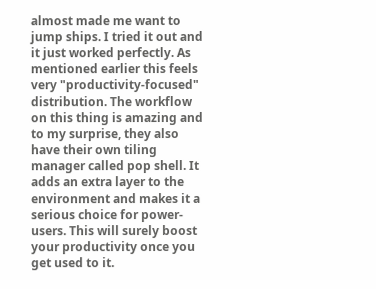almost made me want to jump ships. I tried it out and it just worked perfectly. As mentioned earlier this feels very "productivity-focused" distribution. The workflow on this thing is amazing and to my surprise, they also have their own tiling manager called pop shell. It adds an extra layer to the environment and makes it a serious choice for power-users. This will surely boost your productivity once you get used to it.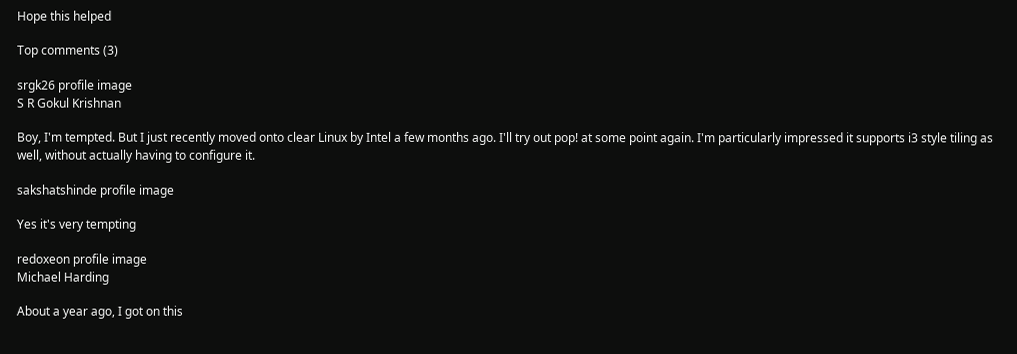Hope this helped

Top comments (3)

srgk26 profile image
S R Gokul Krishnan

Boy, I'm tempted. But I just recently moved onto clear Linux by Intel a few months ago. I'll try out pop! at some point again. I'm particularly impressed it supports i3 style tiling as well, without actually having to configure it.

sakshatshinde profile image

Yes it's very tempting

redoxeon profile image
Michael Harding

About a year ago, I got on this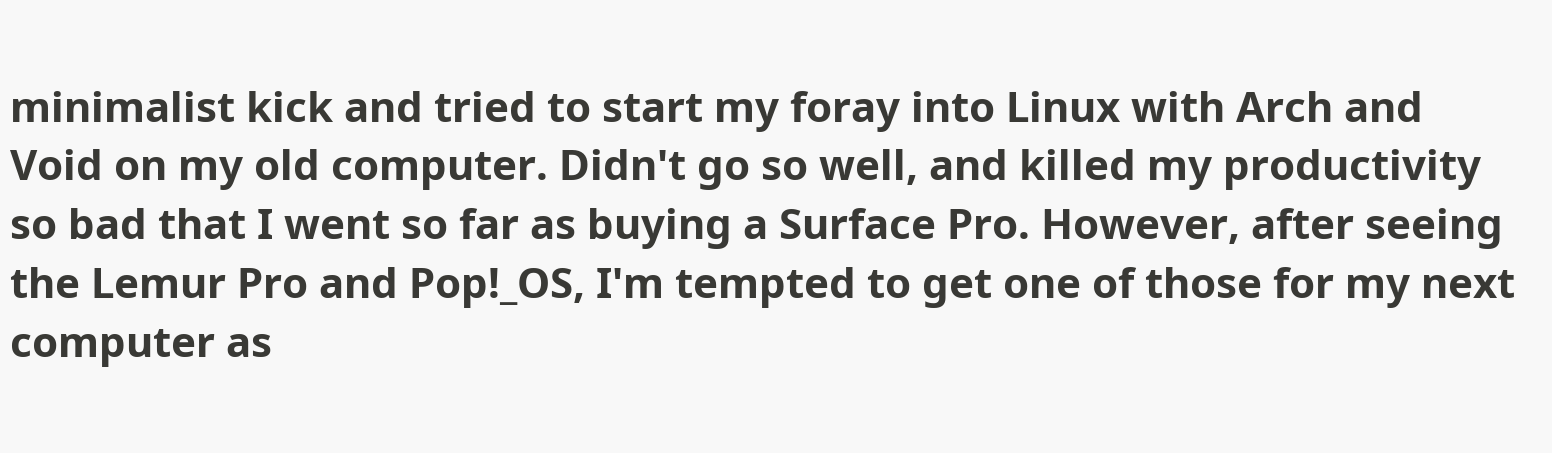minimalist kick and tried to start my foray into Linux with Arch and Void on my old computer. Didn't go so well, and killed my productivity so bad that I went so far as buying a Surface Pro. However, after seeing the Lemur Pro and Pop!_OS, I'm tempted to get one of those for my next computer as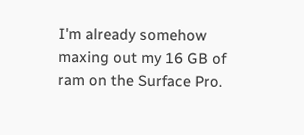I'm already somehow maxing out my 16 GB of ram on the Surface Pro.